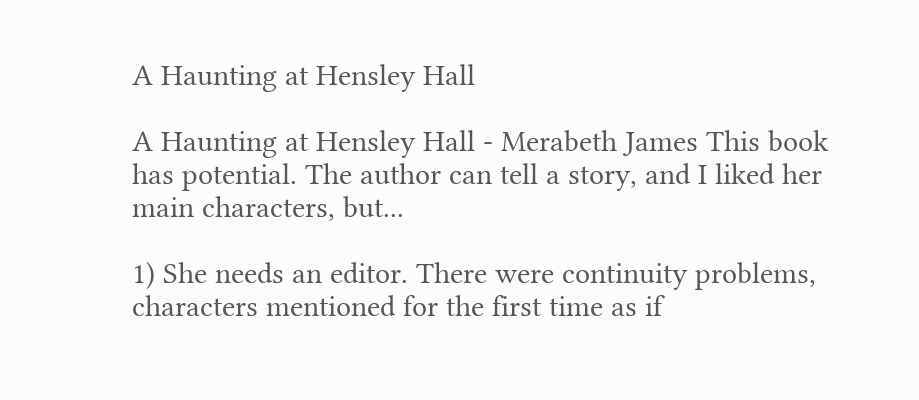A Haunting at Hensley Hall

A Haunting at Hensley Hall - Merabeth James This book has potential. The author can tell a story, and I liked her main characters, but...

1) She needs an editor. There were continuity problems, characters mentioned for the first time as if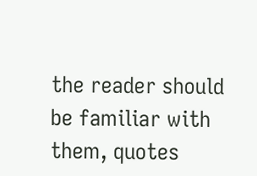the reader should be familiar with them, quotes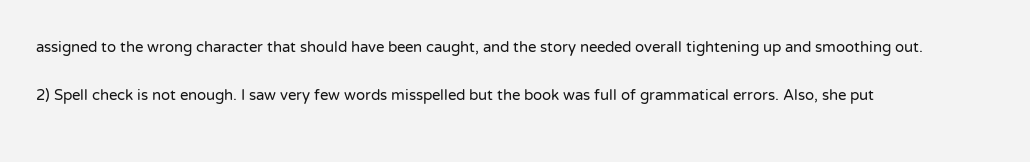assigned to the wrong character that should have been caught, and the story needed overall tightening up and smoothing out.

2) Spell check is not enough. I saw very few words misspelled but the book was full of grammatical errors. Also, she put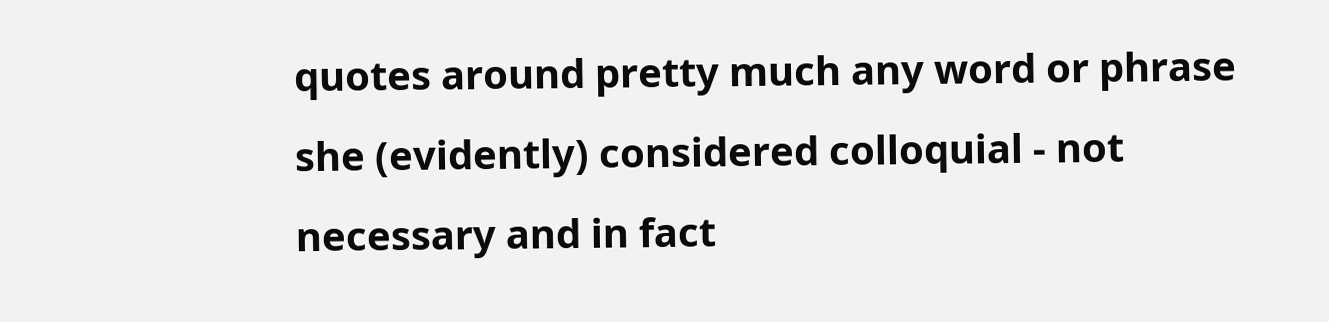quotes around pretty much any word or phrase she (evidently) considered colloquial - not necessary and in fact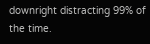downright distracting 99% of the time.